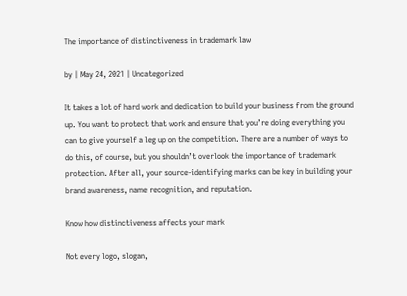The importance of distinctiveness in trademark law

by | May 24, 2021 | Uncategorized

It takes a lot of hard work and dedication to build your business from the ground up. You want to protect that work and ensure that you’re doing everything you can to give yourself a leg up on the competition. There are a number of ways to do this, of course, but you shouldn’t overlook the importance of trademark protection. After all, your source-identifying marks can be key in building your brand awareness, name recognition, and reputation.

Know how distinctiveness affects your mark

Not every logo, slogan,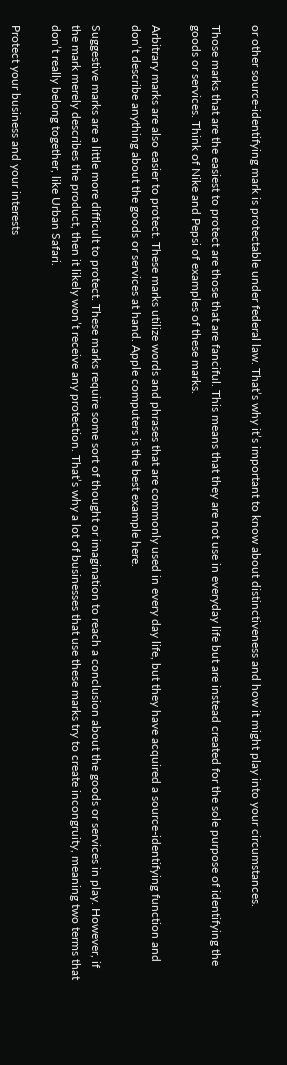or other source-identifying mark is protectable under federal law. That’s why it’s important to know about distinctiveness and how it might play into your circumstances.

Those marks that are the easiest to protect are those that are fanciful. This means that they are not use in everyday life but are instead created for the sole purpose of identifying the goods or services. Think of Nike and Pepsi of examples of these marks.

Arbitrary marks are also easier to protect. These marks utilize words and phrases that are commonly used in every day life, but they have acquired a source-identifying function and don’t describe anything about the goods or services at hand. Apple computers is the best example here.

Suggestive marks are a little more difficult to protect. These marks require some sort of thought or imagination to reach a conclusion about the goods or services in play. However, if the mark merely describes the product, then it likely won’t receive any protection. That’s why a lot of businesses that use these marks try to create incongruity, meaning two terms that don’t really belong together, like Urban Safari.

Protect your business and your interests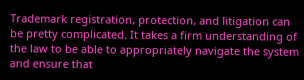Trademark registration, protection, and litigation can be pretty complicated. It takes a firm understanding of the law to be able to appropriately navigate the system and ensure that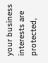your business interests are protected,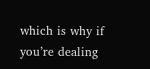which is why if you’re dealing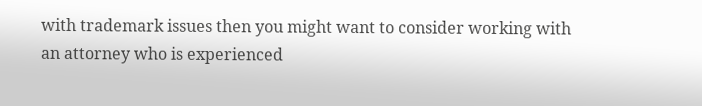with trademark issues then you might want to consider working with an attorney who is experienced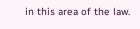in this area of the law.